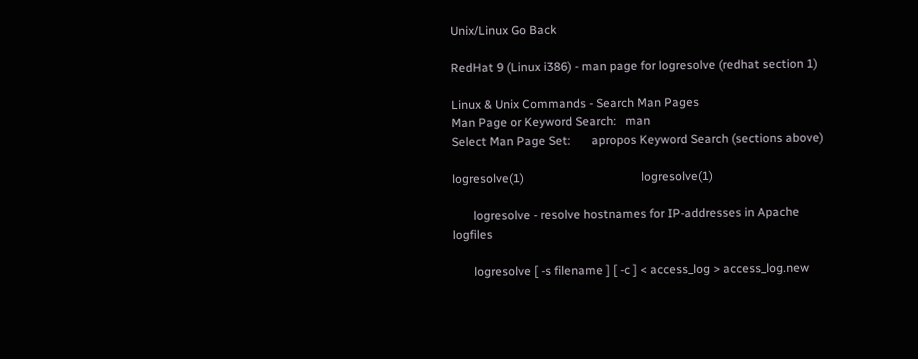Unix/Linux Go Back

RedHat 9 (Linux i386) - man page for logresolve (redhat section 1)

Linux & Unix Commands - Search Man Pages
Man Page or Keyword Search:   man
Select Man Page Set:       apropos Keyword Search (sections above)

logresolve(1)                                       logresolve(1)

       logresolve - resolve hostnames for IP-addresses in Apache logfiles

       logresolve [ -s filename ] [ -c ] < access_log > access_log.new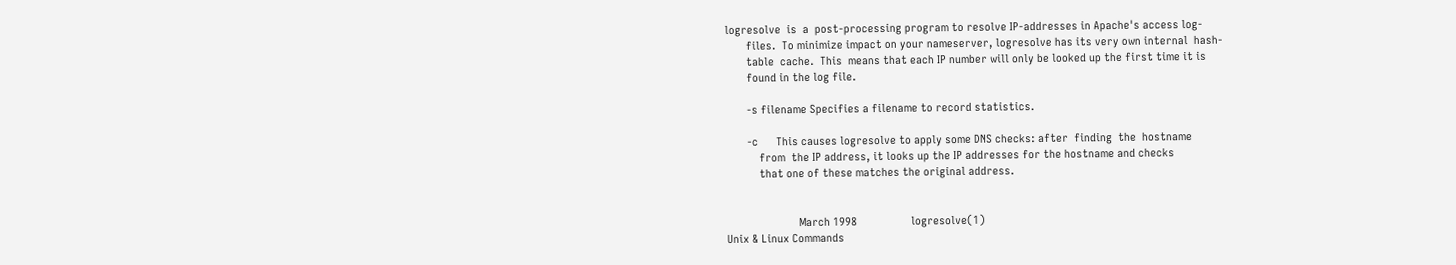logresolve  is  a  post-processing program to resolve IP-addresses in Apache's access log-
       files.  To minimize impact on your nameserver, logresolve has its very own internal  hash-
       table  cache.  This  means that each IP number will only be looked up the first time it is
       found in the log file.

       -s filename Specifies a filename to record statistics.

       -c      This causes logresolve to apply some DNS checks: after  finding  the  hostname
           from  the IP address, it looks up the IP addresses for the hostname and checks
           that one of these matches the original address.


                        March 1998                  logresolve(1)
Unix & Linux Commands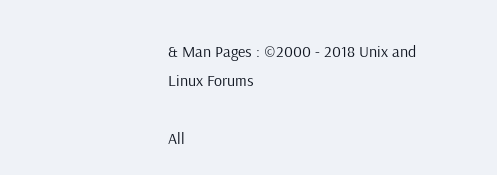& Man Pages : ©2000 - 2018 Unix and Linux Forums

All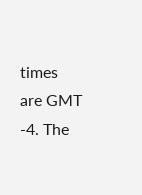times are GMT -4. The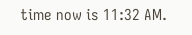time now is 11:32 AM.